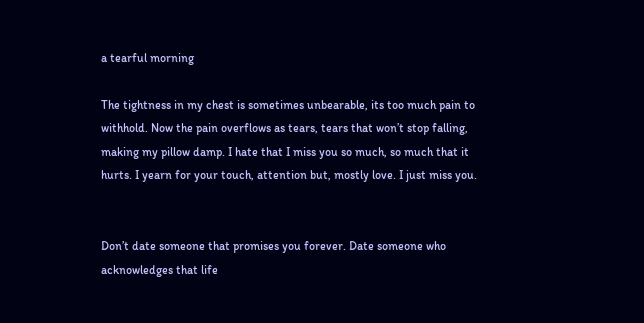a tearful morning

The tightness in my chest is sometimes unbearable, its too much pain to withhold. Now the pain overflows as tears, tears that won’t stop falling, making my pillow damp. I hate that I miss you so much, so much that it hurts. I yearn for your touch, attention but, mostly love. I just miss you.


Don’t date someone that promises you forever. Date someone who acknowledges that life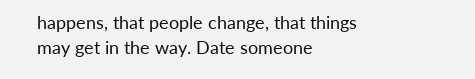happens, that people change, that things may get in the way. Date someone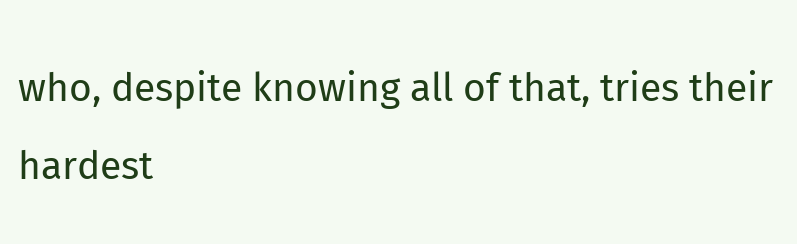who, despite knowing all of that, tries their hardest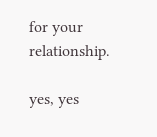for your relationship.

yes, yes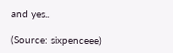and yes..

(Source: sixpenceee)